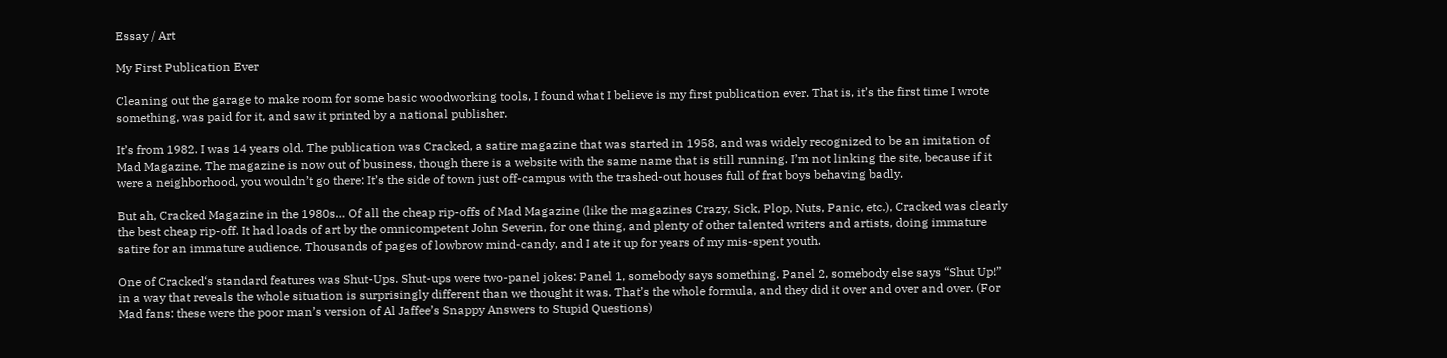Essay / Art

My First Publication Ever

Cleaning out the garage to make room for some basic woodworking tools, I found what I believe is my first publication ever. That is, it’s the first time I wrote something, was paid for it, and saw it printed by a national publisher.

It’s from 1982. I was 14 years old. The publication was Cracked, a satire magazine that was started in 1958, and was widely recognized to be an imitation of Mad Magazine. The magazine is now out of business, though there is a website with the same name that is still running. I’m not linking the site, because if it were a neighborhood, you wouldn’t go there: It’s the side of town just off-campus with the trashed-out houses full of frat boys behaving badly.

But ah, Cracked Magazine in the 1980s… Of all the cheap rip-offs of Mad Magazine (like the magazines Crazy, Sick, Plop, Nuts, Panic, etc.), Cracked was clearly the best cheap rip-off. It had loads of art by the omnicompetent John Severin, for one thing, and plenty of other talented writers and artists, doing immature satire for an immature audience. Thousands of pages of lowbrow mind-candy, and I ate it up for years of my mis-spent youth.

One of Cracked‘s standard features was Shut-Ups. Shut-ups were two-panel jokes: Panel 1, somebody says something. Panel 2, somebody else says “Shut Up!” in a way that reveals the whole situation is surprisingly different than we thought it was. That’s the whole formula, and they did it over and over and over. (For Mad fans: these were the poor man’s version of Al Jaffee’s Snappy Answers to Stupid Questions)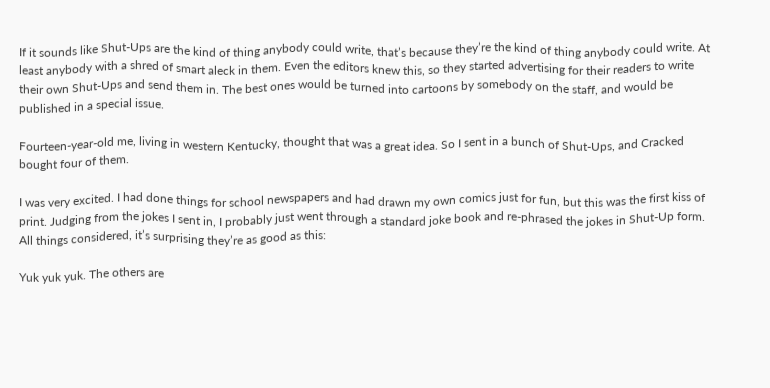If it sounds like Shut-Ups are the kind of thing anybody could write, that’s because they’re the kind of thing anybody could write. At least anybody with a shred of smart aleck in them. Even the editors knew this, so they started advertising for their readers to write their own Shut-Ups and send them in. The best ones would be turned into cartoons by somebody on the staff, and would be published in a special issue.

Fourteen-year-old me, living in western Kentucky, thought that was a great idea. So I sent in a bunch of Shut-Ups, and Cracked bought four of them.

I was very excited. I had done things for school newspapers and had drawn my own comics just for fun, but this was the first kiss of print. Judging from the jokes I sent in, I probably just went through a standard joke book and re-phrased the jokes in Shut-Up form. All things considered, it’s surprising they’re as good as this:

Yuk yuk yuk. The others are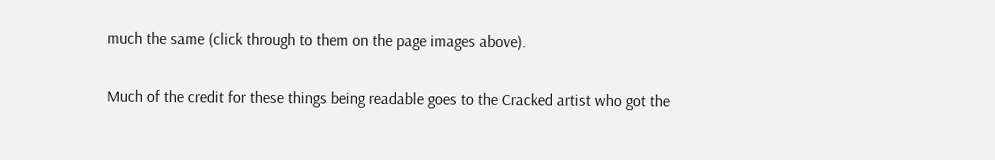much the same (click through to them on the page images above).

Much of the credit for these things being readable goes to the Cracked artist who got the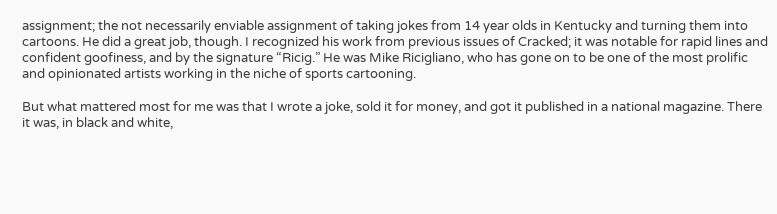assignment; the not necessarily enviable assignment of taking jokes from 14 year olds in Kentucky and turning them into cartoons. He did a great job, though. I recognized his work from previous issues of Cracked; it was notable for rapid lines and confident goofiness, and by the signature “Ricig.” He was Mike Ricigliano, who has gone on to be one of the most prolific and opinionated artists working in the niche of sports cartooning.

But what mattered most for me was that I wrote a joke, sold it for money, and got it published in a national magazine. There it was, in black and white,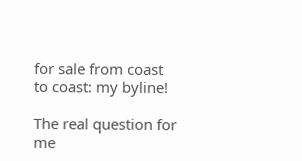for sale from coast to coast: my byline!

The real question for me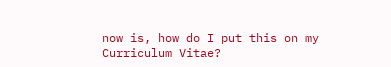now is, how do I put this on my Curriculum Vitae?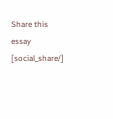Share this essay [social_share/]